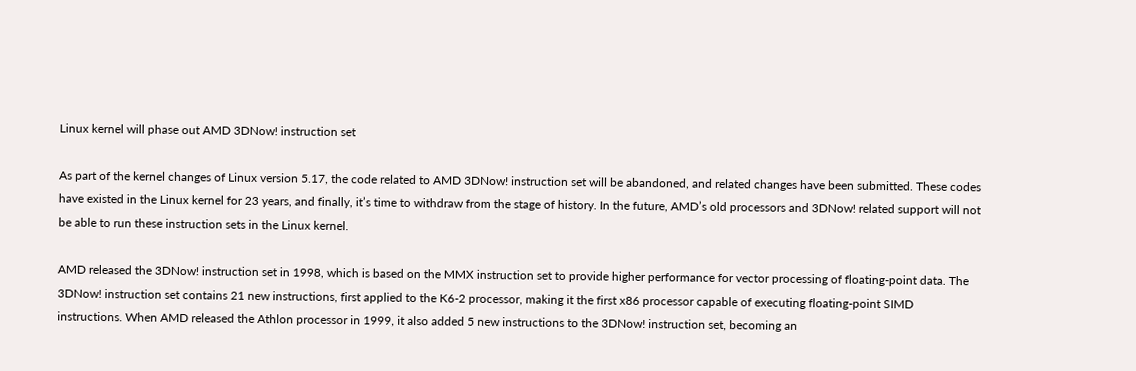Linux kernel will phase out AMD 3DNow! instruction set

As part of the kernel changes of Linux version 5.17, the code related to AMD 3DNow! instruction set will be abandoned, and related changes have been submitted. These codes have existed in the Linux kernel for 23 years, and finally, it’s time to withdraw from the stage of history. In the future, AMD’s old processors and 3DNow! related support will not be able to run these instruction sets in the Linux kernel.

AMD released the 3DNow! instruction set in 1998, which is based on the MMX instruction set to provide higher performance for vector processing of floating-point data. The 3DNow! instruction set contains 21 new instructions, first applied to the K6-2 processor, making it the first x86 processor capable of executing floating-point SIMD instructions. When AMD released the Athlon processor in 1999, it also added 5 new instructions to the 3DNow! instruction set, becoming an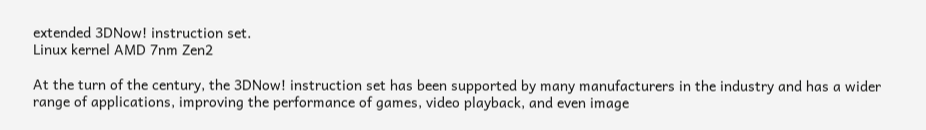extended 3DNow! instruction set.
Linux kernel AMD 7nm Zen2

At the turn of the century, the 3DNow! instruction set has been supported by many manufacturers in the industry and has a wider range of applications, improving the performance of games, video playback, and even image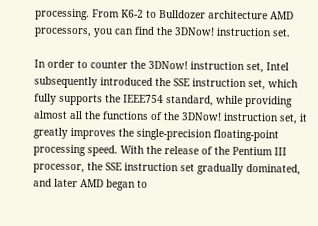processing. From K6-2 to Bulldozer architecture AMD processors, you can find the 3DNow! instruction set.

In order to counter the 3DNow! instruction set, Intel subsequently introduced the SSE instruction set, which fully supports the IEEE754 standard, while providing almost all the functions of the 3DNow! instruction set, it greatly improves the single-precision floating-point processing speed. With the release of the Pentium III processor, the SSE instruction set gradually dominated, and later AMD began to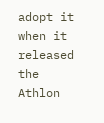adopt it when it released the Athlon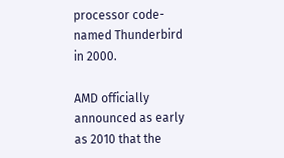processor code-named Thunderbird in 2000.

AMD officially announced as early as 2010 that the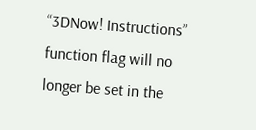“3DNow! Instructions” function flag will no longer be set in the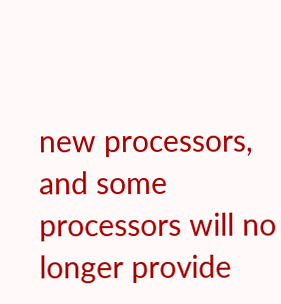new processors, and some processors will no longer provide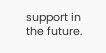support in the future.